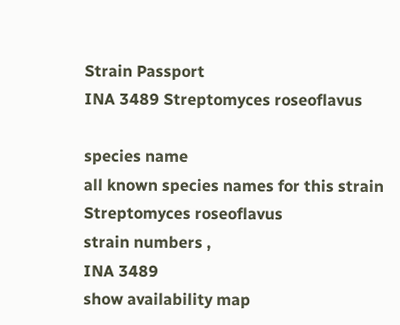Strain Passport
INA 3489 Streptomyces roseoflavus

species name
all known species names for this strain
Streptomyces roseoflavus
strain numbers ,
INA 3489
show availability map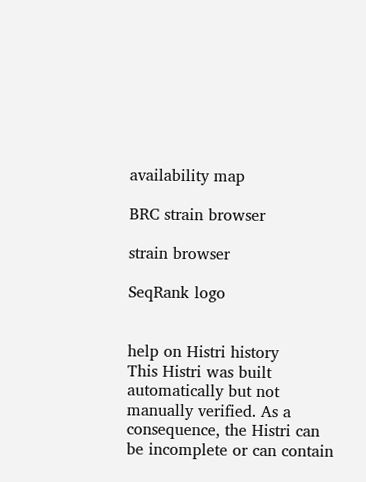availability map

BRC strain browser

strain browser

SeqRank logo


help on Histri history
This Histri was built automatically but not manually verified. As a consequence, the Histri can be incomplete or can contain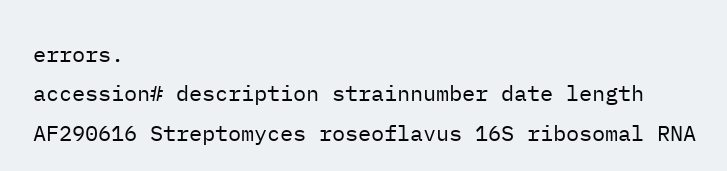errors.
accession# description strainnumber date length
AF290616 Streptomyces roseoflavus 16S ribosomal RNA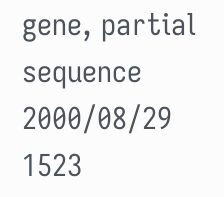gene, partial sequence 2000/08/29 1523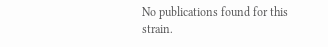No publications found for this strain.